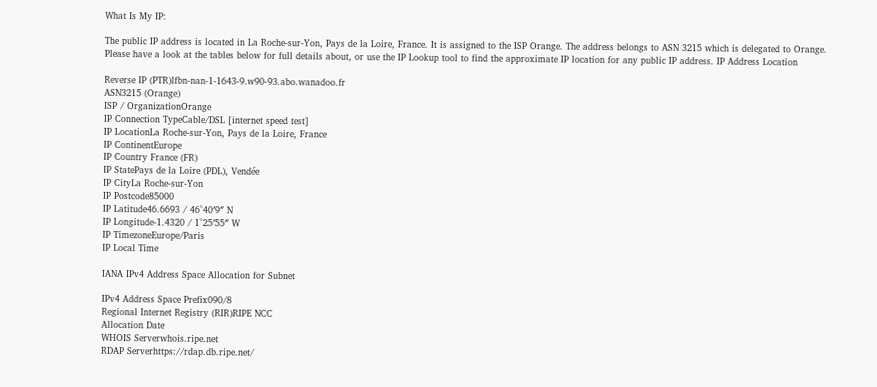What Is My IP:

The public IP address is located in La Roche-sur-Yon, Pays de la Loire, France. It is assigned to the ISP Orange. The address belongs to ASN 3215 which is delegated to Orange.
Please have a look at the tables below for full details about, or use the IP Lookup tool to find the approximate IP location for any public IP address. IP Address Location

Reverse IP (PTR)lfbn-nan-1-1643-9.w90-93.abo.wanadoo.fr
ASN3215 (Orange)
ISP / OrganizationOrange
IP Connection TypeCable/DSL [internet speed test]
IP LocationLa Roche-sur-Yon, Pays de la Loire, France
IP ContinentEurope
IP Country France (FR)
IP StatePays de la Loire (PDL), Vendée
IP CityLa Roche-sur-Yon
IP Postcode85000
IP Latitude46.6693 / 46°40′9″ N
IP Longitude-1.4320 / 1°25′55″ W
IP TimezoneEurope/Paris
IP Local Time

IANA IPv4 Address Space Allocation for Subnet

IPv4 Address Space Prefix090/8
Regional Internet Registry (RIR)RIPE NCC
Allocation Date
WHOIS Serverwhois.ripe.net
RDAP Serverhttps://rdap.db.ripe.net/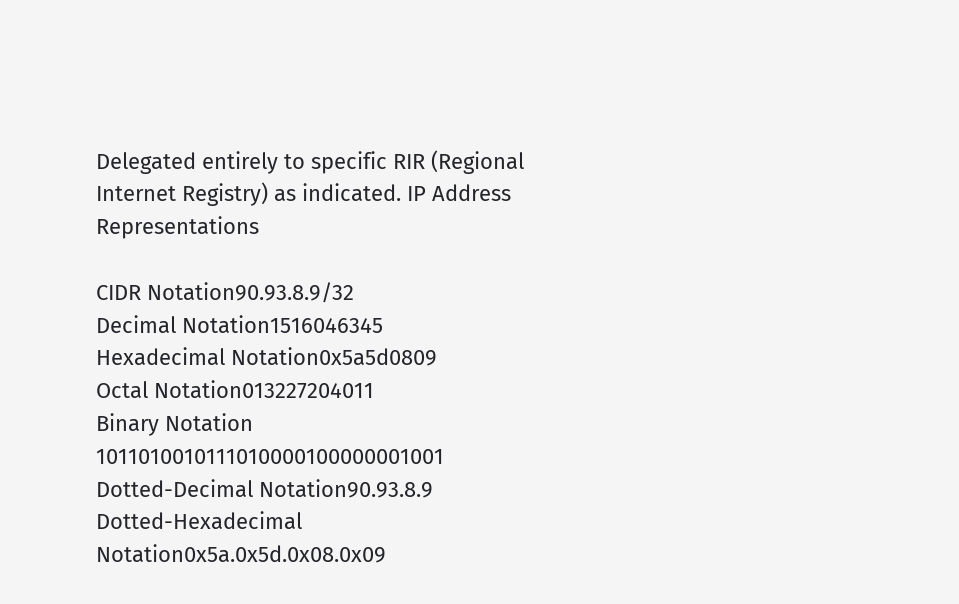Delegated entirely to specific RIR (Regional Internet Registry) as indicated. IP Address Representations

CIDR Notation90.93.8.9/32
Decimal Notation1516046345
Hexadecimal Notation0x5a5d0809
Octal Notation013227204011
Binary Notation 1011010010111010000100000001001
Dotted-Decimal Notation90.93.8.9
Dotted-Hexadecimal Notation0x5a.0x5d.0x08.0x09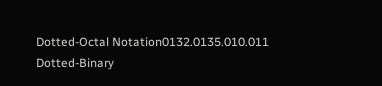Dotted-Octal Notation0132.0135.010.011
Dotted-Binary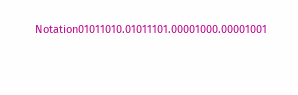Notation01011010.01011101.00001000.00001001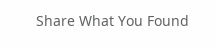Share What You Found